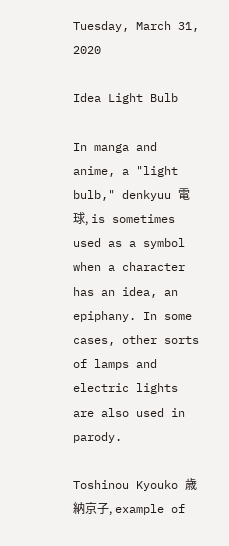Tuesday, March 31, 2020

Idea Light Bulb

In manga and anime, a "light bulb," denkyuu 電球, is sometimes used as a symbol when a character has an idea, an epiphany. In some cases, other sorts of lamps and electric lights are also used in parody.

Toshinou Kyouko 歳納京子, example of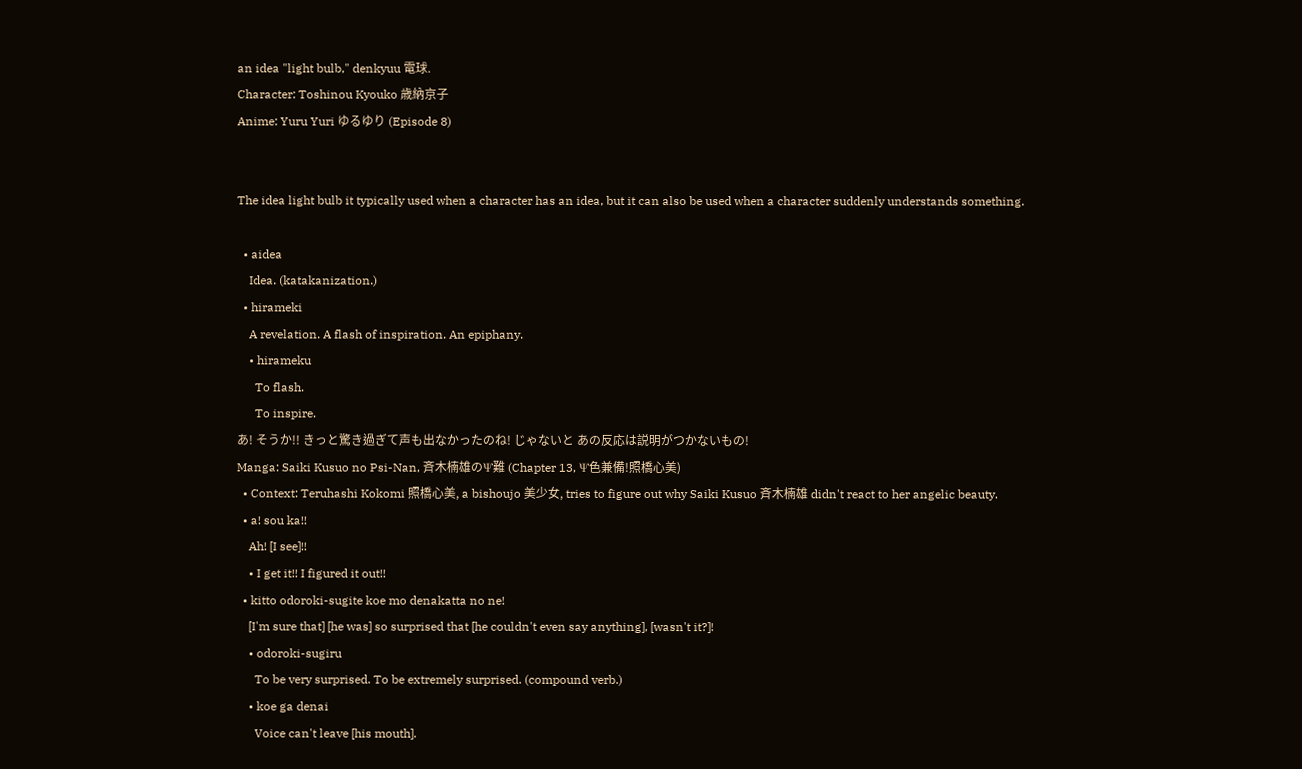an idea "light bulb," denkyuu 電球.
Character: Toshinou Kyouko 歳納京子
Anime: Yuru Yuri ゆるゆり (Episode 8)


The idea light bulb it typically used when a character has an idea, but it can also be used when a character suddenly understands something.

  • aidea
    Idea. (katakanization.)
  • hirameki
    A revelation. A flash of inspiration. An epiphany.
    • hirameku
      To flash.
      To inspire.
あ! そうか!! きっと驚き過ぎて声も出なかったのね! じゃないと あの反応は説明がつかないもの!
Manga: Saiki Kusuo no Psi-Nan, 斉木楠雄のΨ難 (Chapter 13, Ψ色兼備!照橋心美)
  • Context: Teruhashi Kokomi 照橋心美, a bishoujo 美少女, tries to figure out why Saiki Kusuo 斉木楠雄 didn't react to her angelic beauty.
  • a! sou ka!!
    Ah! [I see]!!
    • I get it!! I figured it out!!
  • kitto odoroki-sugite koe mo denakatta no ne!
    [I'm sure that] [he was] so surprised that [he couldn't even say anything], [wasn't it?]!
    • odoroki-sugiru
      To be very surprised. To be extremely surprised. (compound verb.)
    • koe ga denai
      Voice can't leave [his mouth].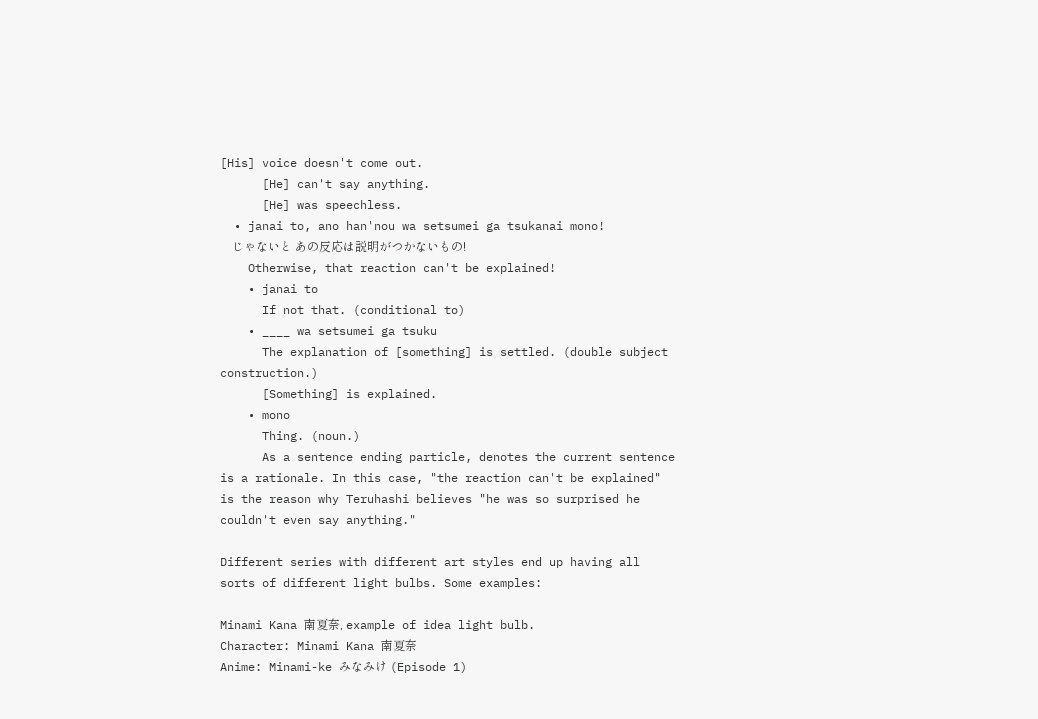[His] voice doesn't come out.
      [He] can't say anything.
      [He] was speechless.
  • janai to, ano han'nou wa setsumei ga tsukanai mono!
    じゃないと あの反応は説明がつかないもの!
    Otherwise, that reaction can't be explained!
    • janai to
      If not that. (conditional to)
    • ____ wa setsumei ga tsuku
      The explanation of [something] is settled. (double subject construction.)
      [Something] is explained.
    • mono
      Thing. (noun.)
      As a sentence ending particle, denotes the current sentence is a rationale. In this case, "the reaction can't be explained" is the reason why Teruhashi believes "he was so surprised he couldn't even say anything."

Different series with different art styles end up having all sorts of different light bulbs. Some examples:

Minami Kana 南夏奈, example of idea light bulb.
Character: Minami Kana 南夏奈
Anime: Minami-ke みなみけ (Episode 1)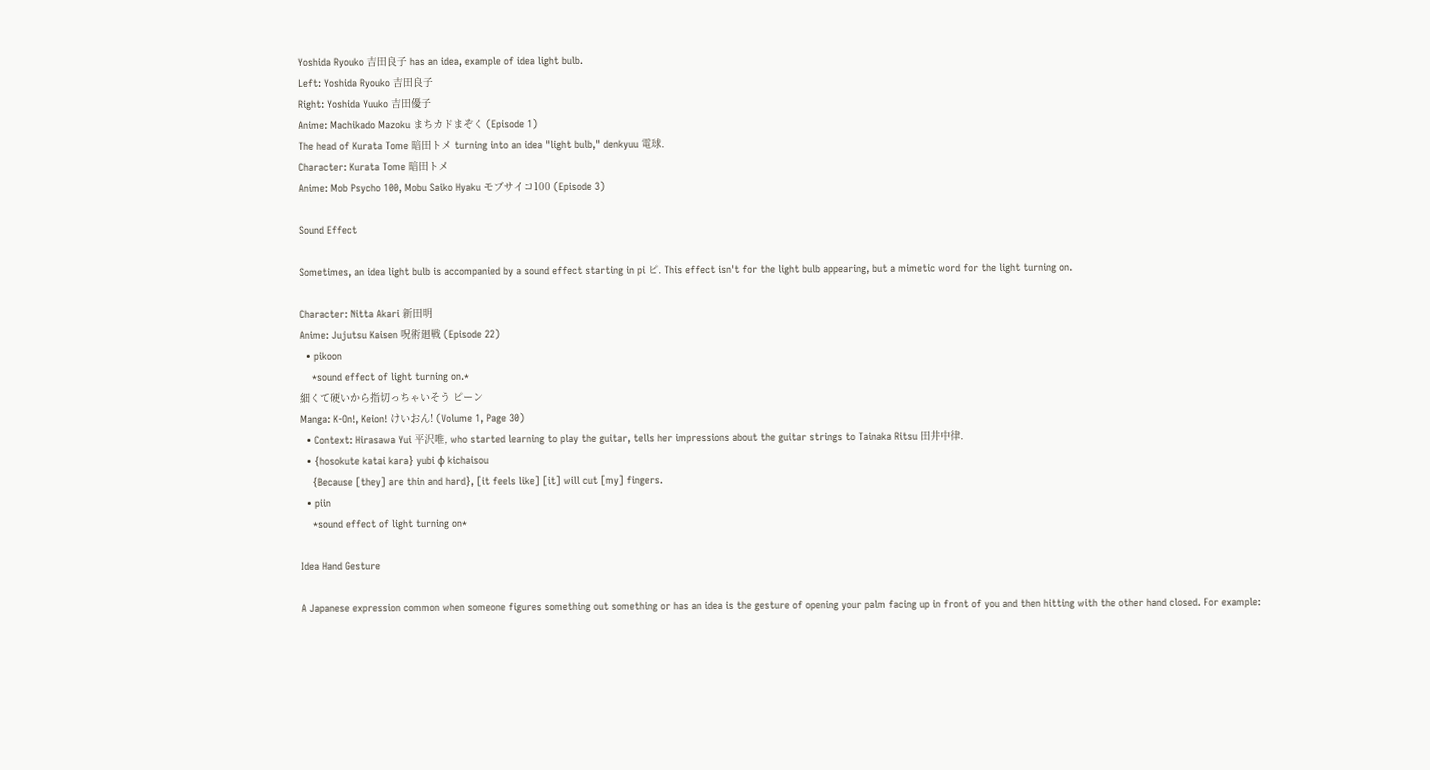Yoshida Ryouko 吉田良子 has an idea, example of idea light bulb.
Left: Yoshida Ryouko 吉田良子
Right: Yoshida Yuuko 吉田優子
Anime: Machikado Mazoku まちカドまぞく (Episode 1)
The head of Kurata Tome 暗田トメ turning into an idea "light bulb," denkyuu 電球.
Character: Kurata Tome 暗田トメ
Anime: Mob Psycho 100, Mobu Saiko Hyaku モブサイコ100 (Episode 3)

Sound Effect

Sometimes, an idea light bulb is accompanied by a sound effect starting in pi ピ. This effect isn't for the light bulb appearing, but a mimetic word for the light turning on.

Character: Nitta Akari 新田明
Anime: Jujutsu Kaisen 呪術廻戦 (Episode 22)
  • pikoon
    *sound effect of light turning on.*
細くて硬いから指切っちゃいそう ピーン
Manga: K-On!, Keion! けいおん! (Volume 1, Page 30)
  • Context: Hirasawa Yui 平沢唯, who started learning to play the guitar, tells her impressions about the guitar strings to Tainaka Ritsu 田井中律.
  • {hosokute katai kara} yubi φ kichaisou
    {Because [they] are thin and hard}, [it feels like] [it] will cut [my] fingers.
  • piin
    *sound effect of light turning on*

Idea Hand Gesture

A Japanese expression common when someone figures something out something or has an idea is the gesture of opening your palm facing up in front of you and then hitting with the other hand closed. For example: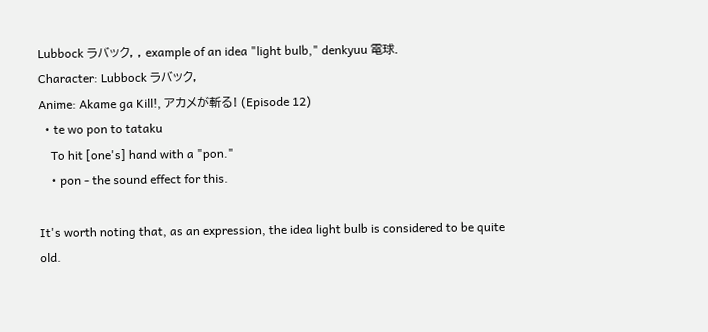Lubbock ラバック, , example of an idea "light bulb," denkyuu 電球.
Character: Lubbock ラバック,
Anime: Akame ga Kill!, アカメが斬る! (Episode 12)
  • te wo pon to tataku
    To hit [one's] hand with a "pon."
    • pon - the sound effect for this.

It's worth noting that, as an expression, the idea light bulb is considered to be quite old.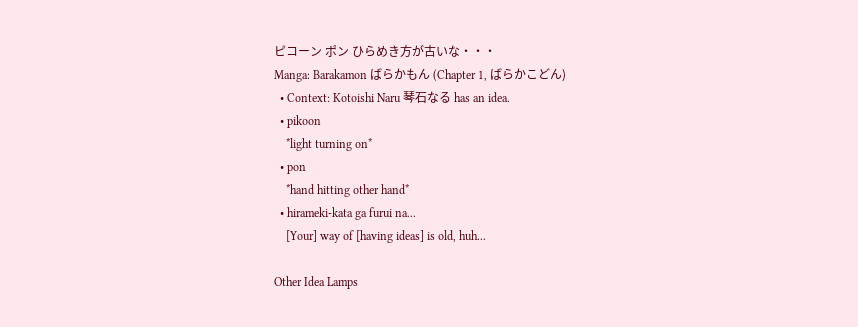ピコーン ポン ひらめき方が古いな・・・
Manga: Barakamon ばらかもん (Chapter 1, ばらかこどん)
  • Context: Kotoishi Naru 琴石なる has an idea.
  • pikoon
    *light turning on*
  • pon
    *hand hitting other hand*
  • hirameki-kata ga furui na...
    [Your] way of [having ideas] is old, huh...

Other Idea Lamps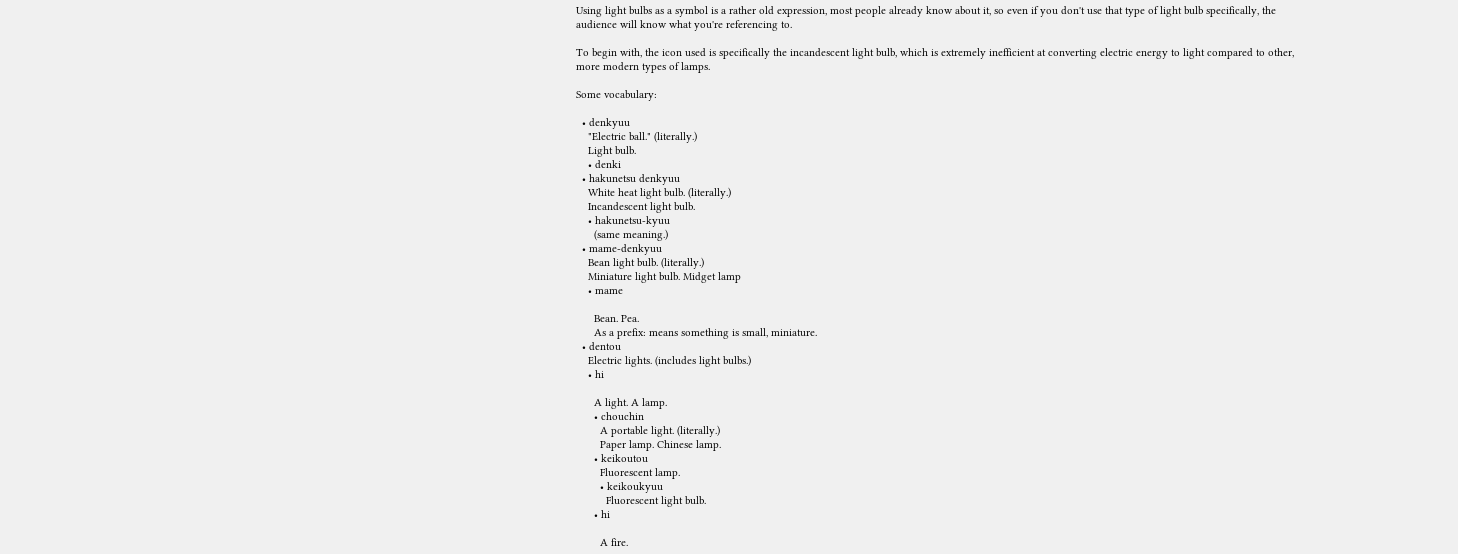Using light bulbs as a symbol is a rather old expression, most people already know about it, so even if you don't use that type of light bulb specifically, the audience will know what you're referencing to.

To begin with, the icon used is specifically the incandescent light bulb, which is extremely inefficient at converting electric energy to light compared to other, more modern types of lamps.

Some vocabulary:

  • denkyuu
    "Electric ball." (literally.)
    Light bulb.
    • denki
  • hakunetsu denkyuu
    White heat light bulb. (literally.)
    Incandescent light bulb.
    • hakunetsu-kyuu
      (same meaning.)
  • mame-denkyuu
    Bean light bulb. (literally.)
    Miniature light bulb. Midget lamp
    • mame

      Bean. Pea.
      As a prefix: means something is small, miniature.
  • dentou
    Electric lights. (includes light bulbs.)
    • hi

      A light. A lamp.
      • chouchin
        A portable light. (literally.)
        Paper lamp. Chinese lamp.
      • keikoutou
        Fluorescent lamp.
        • keikoukyuu
          Fluorescent light bulb.
      • hi

        A fire.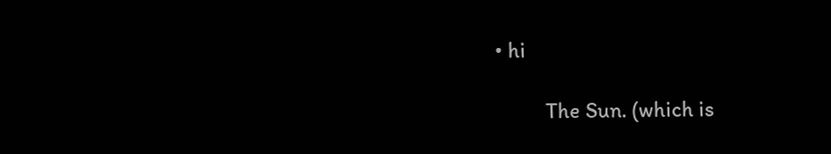• hi

          The Sun. (which is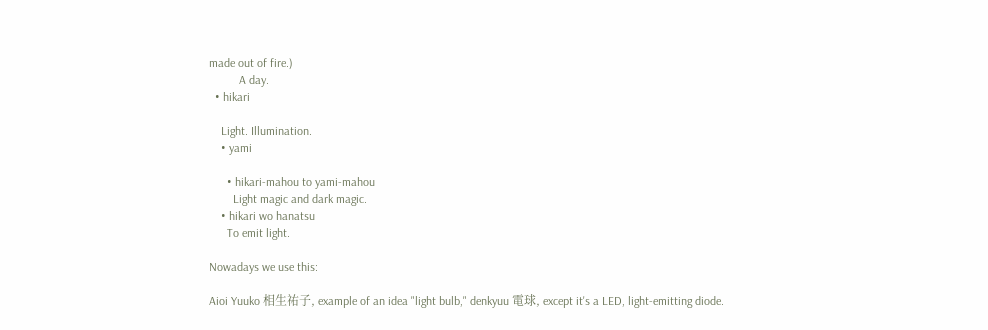made out of fire.)
          A day.
  • hikari

    Light. Illumination.
    • yami

      • hikari-mahou to yami-mahou
        Light magic and dark magic.
    • hikari wo hanatsu
      To emit light.

Nowadays we use this:

Aioi Yuuko 相生祐子, example of an idea "light bulb," denkyuu 電球, except it's a LED, light-emitting diode.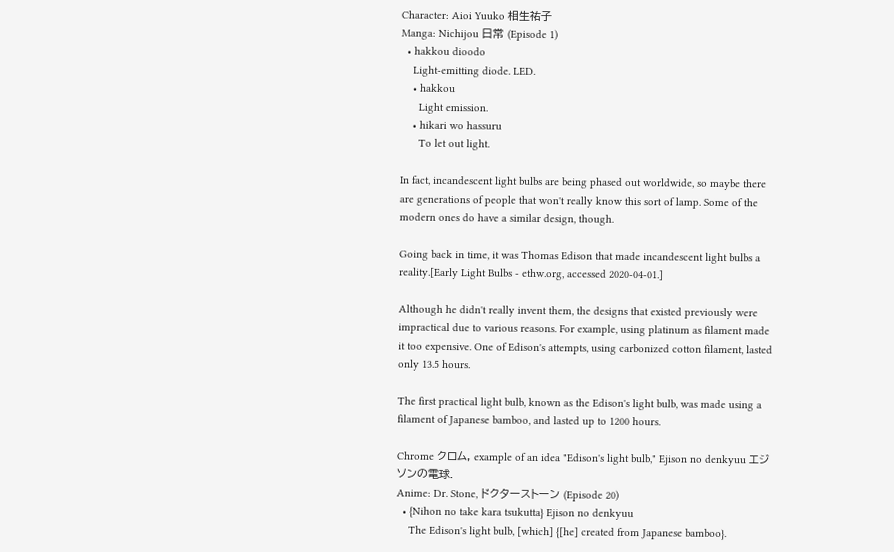Character: Aioi Yuuko 相生祐子
Manga: Nichijou 日常 (Episode 1)
  • hakkou dioodo
    Light-emitting diode. LED.
    • hakkou
      Light emission.
    • hikari wo hassuru
      To let out light.

In fact, incandescent light bulbs are being phased out worldwide, so maybe there are generations of people that won't really know this sort of lamp. Some of the modern ones do have a similar design, though.

Going back in time, it was Thomas Edison that made incandescent light bulbs a reality.[Early Light Bulbs - ethw.org, accessed 2020-04-01.]

Although he didn't really invent them, the designs that existed previously were impractical due to various reasons. For example, using platinum as filament made it too expensive. One of Edison's attempts, using carbonized cotton filament, lasted only 13.5 hours.

The first practical light bulb, known as the Edison's light bulb, was made using a filament of Japanese bamboo, and lasted up to 1200 hours.

Chrome クロム, example of an idea "Edison's light bulb," Ejison no denkyuu エジソンの電球.
Anime: Dr. Stone, ドクターストーン (Episode 20)
  • {Nihon no take kara tsukutta} Ejison no denkyuu
    The Edison's light bulb, [which] {[he] created from Japanese bamboo}.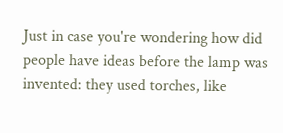Just in case you're wondering how did people have ideas before the lamp was invented: they used torches, like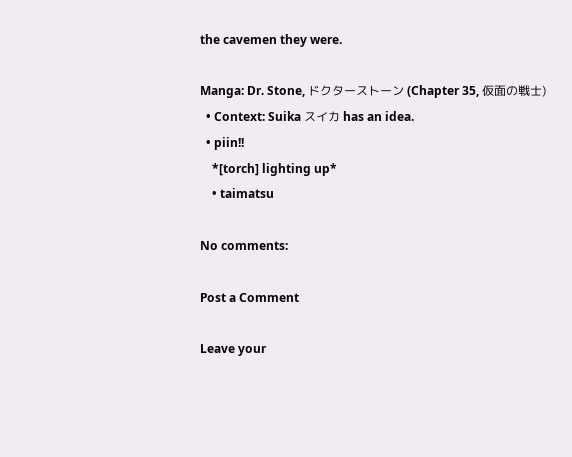the cavemen they were.

Manga: Dr. Stone, ドクターストーン (Chapter 35, 仮面の戦士)
  • Context: Suika スイカ has an idea.
  • piin!!
    *[torch] lighting up*
    • taimatsu

No comments:

Post a Comment

Leave your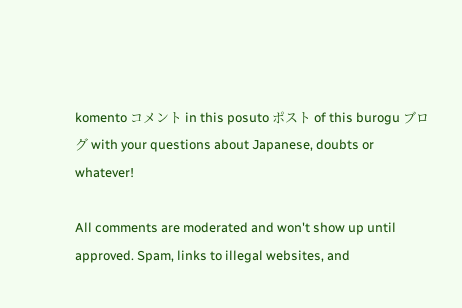komento コメント in this posuto ポスト of this burogu ブログ with your questions about Japanese, doubts or whatever!

All comments are moderated and won't show up until approved. Spam, links to illegal websites, and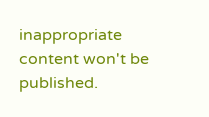inappropriate content won't be published.